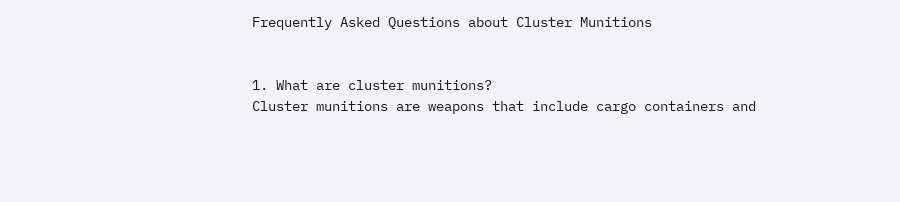Frequently Asked Questions about Cluster Munitions


1. What are cluster munitions?
Cluster munitions are weapons that include cargo containers and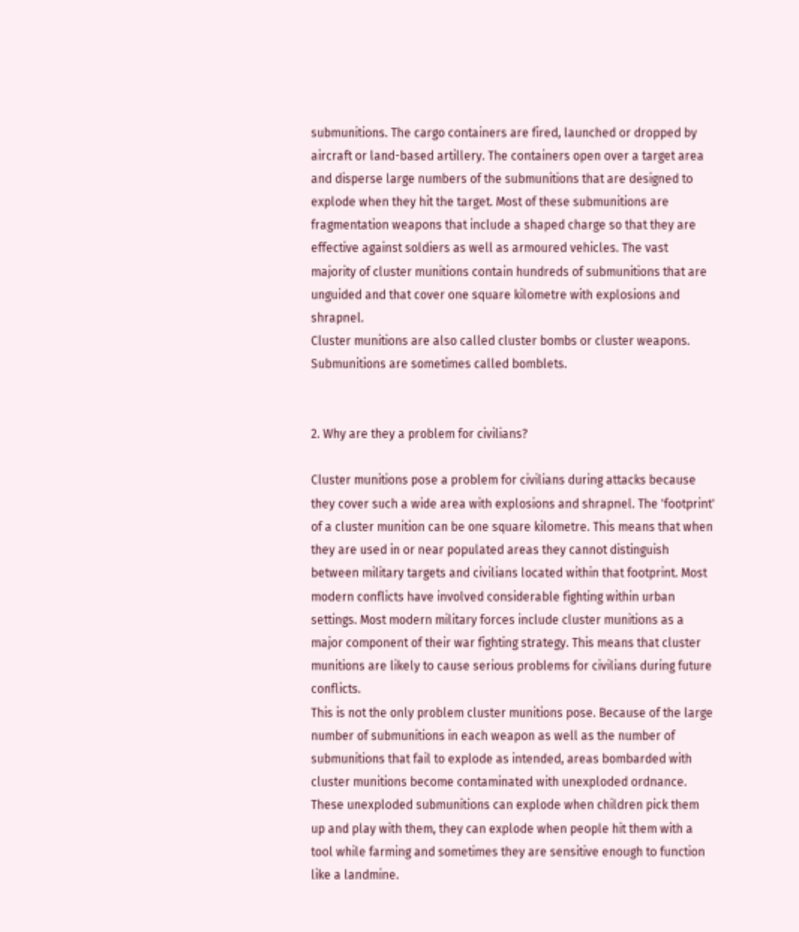submunitions. The cargo containers are fired, launched or dropped by aircraft or land-based artillery. The containers open over a target area and disperse large numbers of the submunitions that are designed to explode when they hit the target. Most of these submunitions are fragmentation weapons that include a shaped charge so that they are effective against soldiers as well as armoured vehicles. The vast majority of cluster munitions contain hundreds of submunitions that are unguided and that cover one square kilometre with explosions and shrapnel.
Cluster munitions are also called cluster bombs or cluster weapons. Submunitions are sometimes called bomblets.


2. Why are they a problem for civilians?

Cluster munitions pose a problem for civilians during attacks because they cover such a wide area with explosions and shrapnel. The 'footprint' of a cluster munition can be one square kilometre. This means that when they are used in or near populated areas they cannot distinguish between military targets and civilians located within that footprint. Most modern conflicts have involved considerable fighting within urban settings. Most modern military forces include cluster munitions as a major component of their war fighting strategy. This means that cluster munitions are likely to cause serious problems for civilians during future conflicts.
This is not the only problem cluster munitions pose. Because of the large number of submunitions in each weapon as well as the number of submunitions that fail to explode as intended, areas bombarded with cluster munitions become contaminated with unexploded ordnance. These unexploded submunitions can explode when children pick them up and play with them, they can explode when people hit them with a tool while farming and sometimes they are sensitive enough to function like a landmine.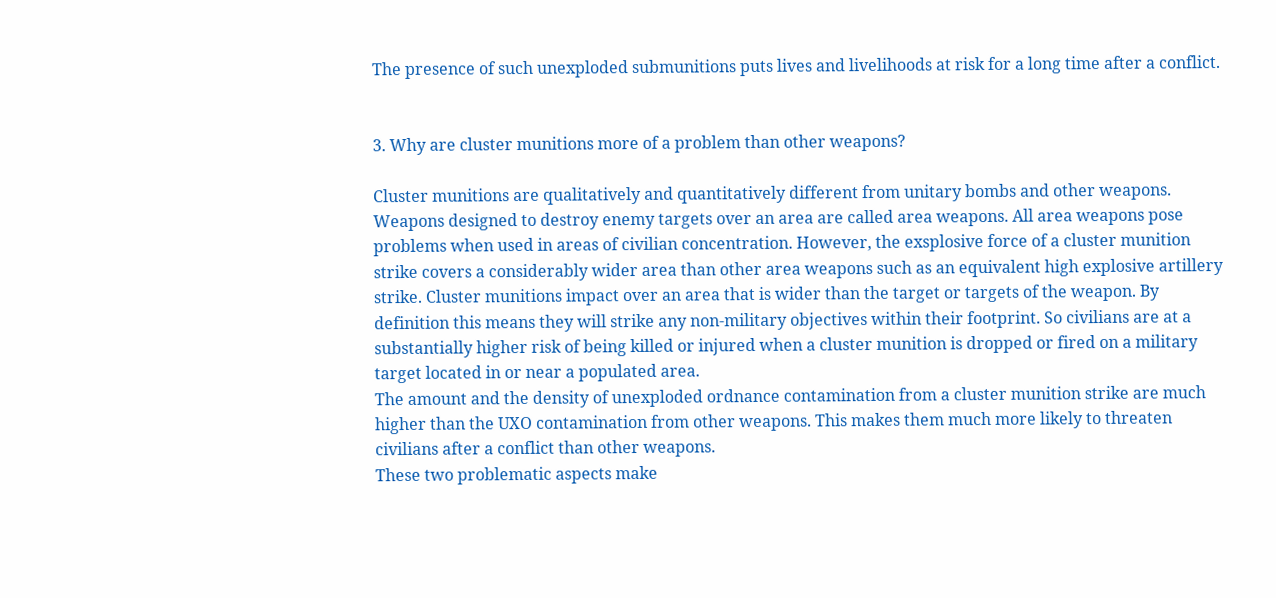The presence of such unexploded submunitions puts lives and livelihoods at risk for a long time after a conflict.


3. Why are cluster munitions more of a problem than other weapons?

Cluster munitions are qualitatively and quantitatively different from unitary bombs and other weapons. Weapons designed to destroy enemy targets over an area are called area weapons. All area weapons pose problems when used in areas of civilian concentration. However, the exsplosive force of a cluster munition strike covers a considerably wider area than other area weapons such as an equivalent high explosive artillery strike. Cluster munitions impact over an area that is wider than the target or targets of the weapon. By definition this means they will strike any non-military objectives within their footprint. So civilians are at a substantially higher risk of being killed or injured when a cluster munition is dropped or fired on a military target located in or near a populated area.
The amount and the density of unexploded ordnance contamination from a cluster munition strike are much higher than the UXO contamination from other weapons. This makes them much more likely to threaten civilians after a conflict than other weapons.
These two problematic aspects make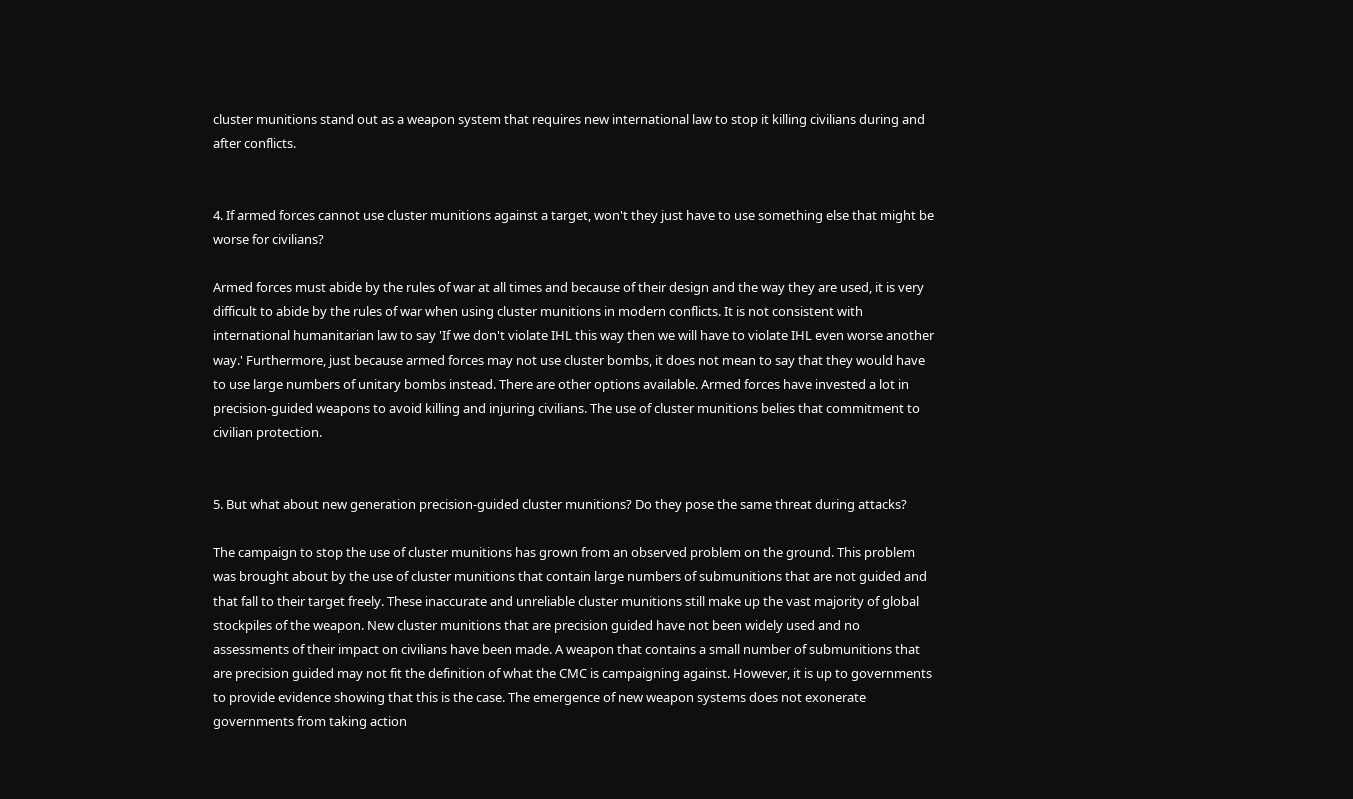cluster munitions stand out as a weapon system that requires new international law to stop it killing civilians during and after conflicts.


4. If armed forces cannot use cluster munitions against a target, won't they just have to use something else that might be worse for civilians?

Armed forces must abide by the rules of war at all times and because of their design and the way they are used, it is very difficult to abide by the rules of war when using cluster munitions in modern conflicts. It is not consistent with international humanitarian law to say 'If we don't violate IHL this way then we will have to violate IHL even worse another way.' Furthermore, just because armed forces may not use cluster bombs, it does not mean to say that they would have to use large numbers of unitary bombs instead. There are other options available. Armed forces have invested a lot in precision-guided weapons to avoid killing and injuring civilians. The use of cluster munitions belies that commitment to civilian protection.


5. But what about new generation precision-guided cluster munitions? Do they pose the same threat during attacks?

The campaign to stop the use of cluster munitions has grown from an observed problem on the ground. This problem was brought about by the use of cluster munitions that contain large numbers of submunitions that are not guided and that fall to their target freely. These inaccurate and unreliable cluster munitions still make up the vast majority of global stockpiles of the weapon. New cluster munitions that are precision guided have not been widely used and no assessments of their impact on civilians have been made. A weapon that contains a small number of submunitions that are precision guided may not fit the definition of what the CMC is campaigning against. However, it is up to governments to provide evidence showing that this is the case. The emergence of new weapon systems does not exonerate governments from taking action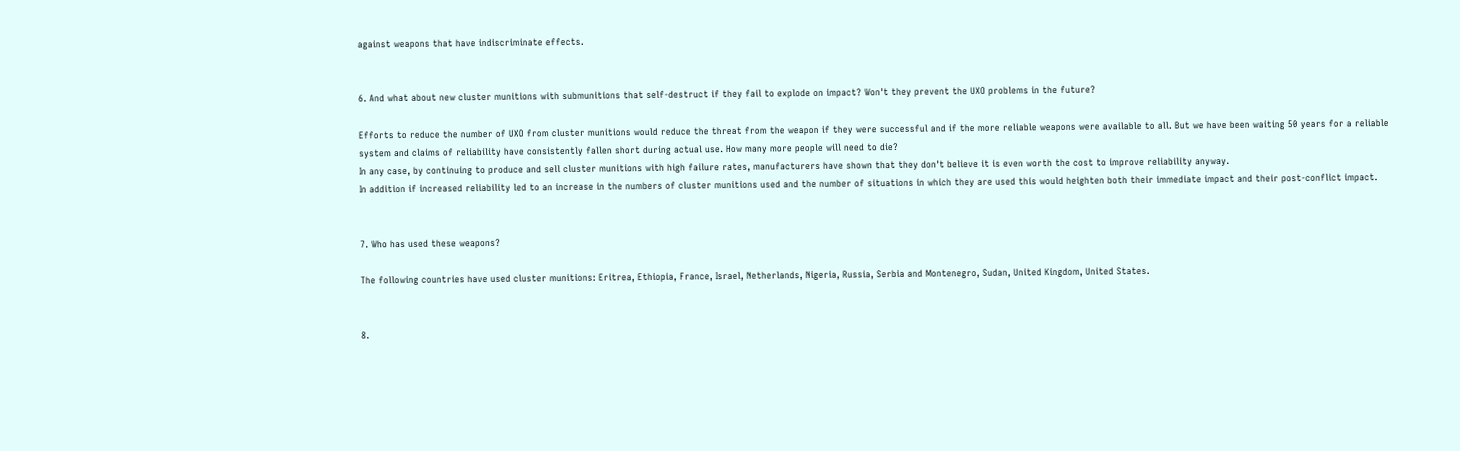against weapons that have indiscriminate effects.


6. And what about new cluster munitions with submunitions that self-destruct if they fail to explode on impact? Won't they prevent the UXO problems in the future?

Efforts to reduce the number of UXO from cluster munitions would reduce the threat from the weapon if they were successful and if the more reliable weapons were available to all. But we have been waiting 50 years for a reliable system and claims of reliability have consistently fallen short during actual use. How many more people will need to die?
In any case, by continuing to produce and sell cluster munitions with high failure rates, manufacturers have shown that they don't believe it is even worth the cost to improve reliability anyway.
In addition if increased reliability led to an increase in the numbers of cluster munitions used and the number of situations in which they are used this would heighten both their immediate impact and their post-conflict impact.


7. Who has used these weapons?

The following countries have used cluster munitions: Eritrea, Ethiopia, France, Israel, Netherlands, Nigeria, Russia, Serbia and Montenegro, Sudan, United Kingdom, United States.


8.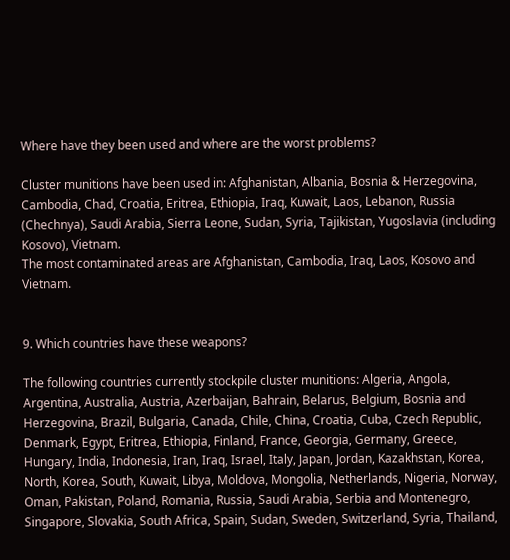Where have they been used and where are the worst problems?

Cluster munitions have been used in: Afghanistan, Albania, Bosnia & Herzegovina, Cambodia, Chad, Croatia, Eritrea, Ethiopia, Iraq, Kuwait, Laos, Lebanon, Russia (Chechnya), Saudi Arabia, Sierra Leone, Sudan, Syria, Tajikistan, Yugoslavia (including Kosovo), Vietnam.
The most contaminated areas are Afghanistan, Cambodia, Iraq, Laos, Kosovo and Vietnam.


9. Which countries have these weapons?

The following countries currently stockpile cluster munitions: Algeria, Angola, Argentina, Australia, Austria, Azerbaijan, Bahrain, Belarus, Belgium, Bosnia and Herzegovina, Brazil, Bulgaria, Canada, Chile, China, Croatia, Cuba, Czech Republic, Denmark, Egypt, Eritrea, Ethiopia, Finland, France, Georgia, Germany, Greece, Hungary, India, Indonesia, Iran, Iraq, Israel, Italy, Japan, Jordan, Kazakhstan, Korea, North, Korea, South, Kuwait, Libya, Moldova, Mongolia, Netherlands, Nigeria, Norway, Oman, Pakistan, Poland, Romania, Russia, Saudi Arabia, Serbia and Montenegro, Singapore, Slovakia, South Africa, Spain, Sudan, Sweden, Switzerland, Syria, Thailand,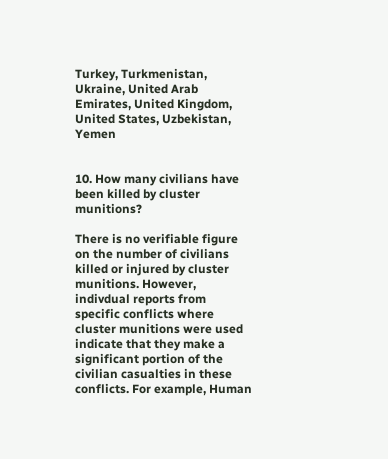Turkey, Turkmenistan, Ukraine, United Arab Emirates, United Kingdom, United States, Uzbekistan, Yemen


10. How many civilians have been killed by cluster munitions?

There is no verifiable figure on the number of civilians killed or injured by cluster munitions. However, indivdual reports from specific conflicts where cluster munitions were used indicate that they make a significant portion of the civilian casualties in these conflicts. For example, Human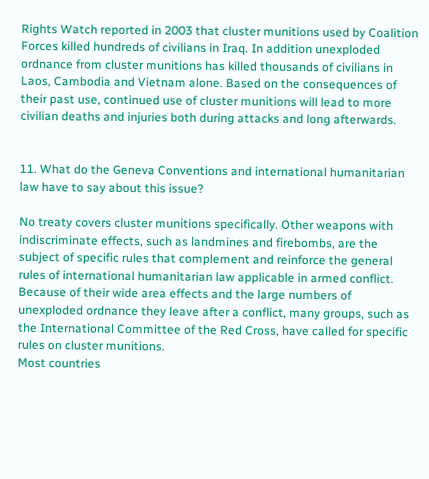Rights Watch reported in 2003 that cluster munitions used by Coalition Forces killed hundreds of civilians in Iraq. In addition unexploded ordnance from cluster munitions has killed thousands of civilians in Laos, Cambodia and Vietnam alone. Based on the consequences of their past use, continued use of cluster munitions will lead to more civilian deaths and injuries both during attacks and long afterwards.


11. What do the Geneva Conventions and international humanitarian law have to say about this issue?

No treaty covers cluster munitions specifically. Other weapons with indiscriminate effects, such as landmines and firebombs, are the subject of specific rules that complement and reinforce the general rules of international humanitarian law applicable in armed conflict. Because of their wide area effects and the large numbers of unexploded ordnance they leave after a conflict, many groups, such as the International Committee of the Red Cross, have called for specific rules on cluster munitions.
Most countries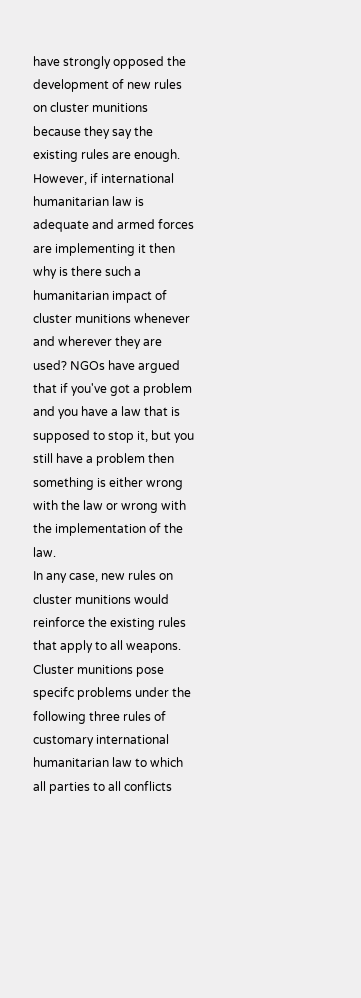have strongly opposed the development of new rules on cluster munitions because they say the existing rules are enough. However, if international humanitarian law is adequate and armed forces are implementing it then why is there such a humanitarian impact of cluster munitions whenever and wherever they are used? NGOs have argued that if you've got a problem and you have a law that is supposed to stop it, but you still have a problem then something is either wrong with the law or wrong with the implementation of the law.
In any case, new rules on cluster munitions would reinforce the existing rules that apply to all weapons. Cluster munitions pose specifc problems under the following three rules of customary international humanitarian law to which all parties to all conflicts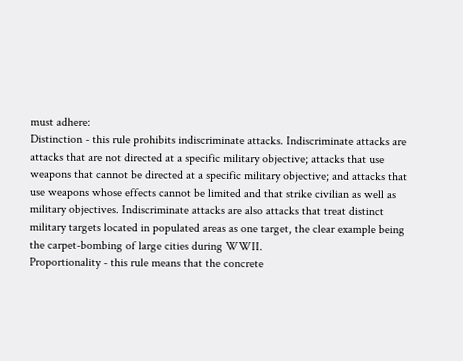must adhere:
Distinction - this rule prohibits indiscriminate attacks. Indiscriminate attacks are attacks that are not directed at a specific military objective; attacks that use weapons that cannot be directed at a specific military objective; and attacks that use weapons whose effects cannot be limited and that strike civilian as well as military objectives. Indiscriminate attacks are also attacks that treat distinct military targets located in populated areas as one target, the clear example being the carpet-bombing of large cities during WWII.
Proportionality - this rule means that the concrete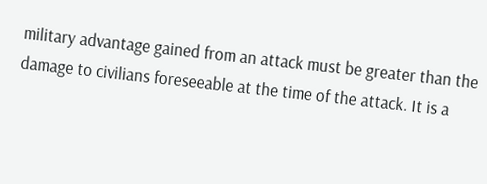military advantage gained from an attack must be greater than the damage to civilians foreseeable at the time of the attack. It is a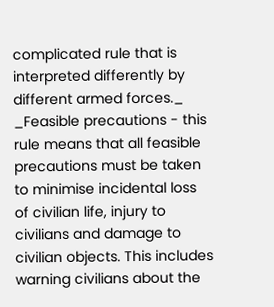complicated rule that is interpreted differently by different armed forces._ _Feasible precautions - this rule means that all feasible precautions must be taken to minimise incidental loss of civilian life, injury to civilians and damage to civilian objects. This includes warning civilians about the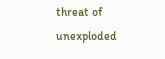threat of unexploded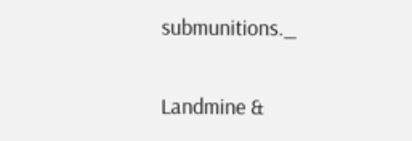submunitions._

Landmine &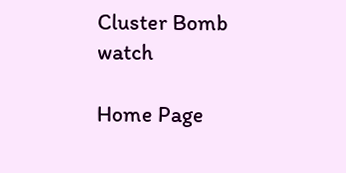Cluster Bomb watch

Home Page